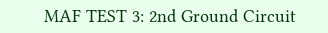MAF TEST 3: 2nd Ground Circuit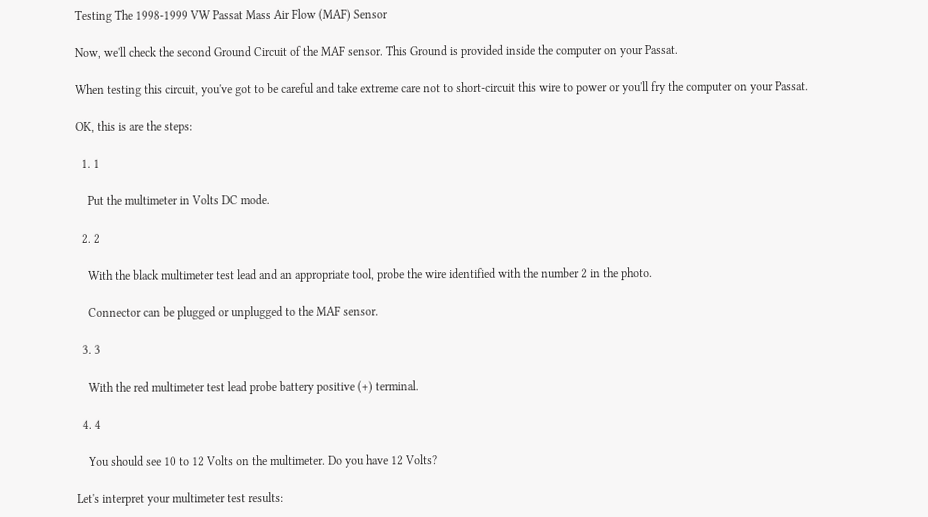Testing The 1998-1999 VW Passat Mass Air Flow (MAF) Sensor

Now, we'll check the second Ground Circuit of the MAF sensor. This Ground is provided inside the computer on your Passat.

When testing this circuit, you've got to be careful and take extreme care not to short-circuit this wire to power or you'll fry the computer on your Passat.

OK, this is are the steps:

  1. 1

    Put the multimeter in Volts DC mode.

  2. 2

    With the black multimeter test lead and an appropriate tool, probe the wire identified with the number 2 in the photo.

    Connector can be plugged or unplugged to the MAF sensor.

  3. 3

    With the red multimeter test lead probe battery positive (+) terminal.

  4. 4

    You should see 10 to 12 Volts on the multimeter. Do you have 12 Volts?

Let's interpret your multimeter test results: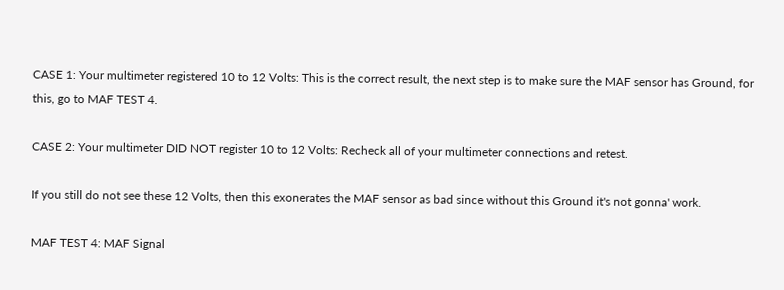CASE 1: Your multimeter registered 10 to 12 Volts: This is the correct result, the next step is to make sure the MAF sensor has Ground, for this, go to MAF TEST 4.

CASE 2: Your multimeter DID NOT register 10 to 12 Volts: Recheck all of your multimeter connections and retest.

If you still do not see these 12 Volts, then this exonerates the MAF sensor as bad since without this Ground it's not gonna' work.

MAF TEST 4: MAF Signal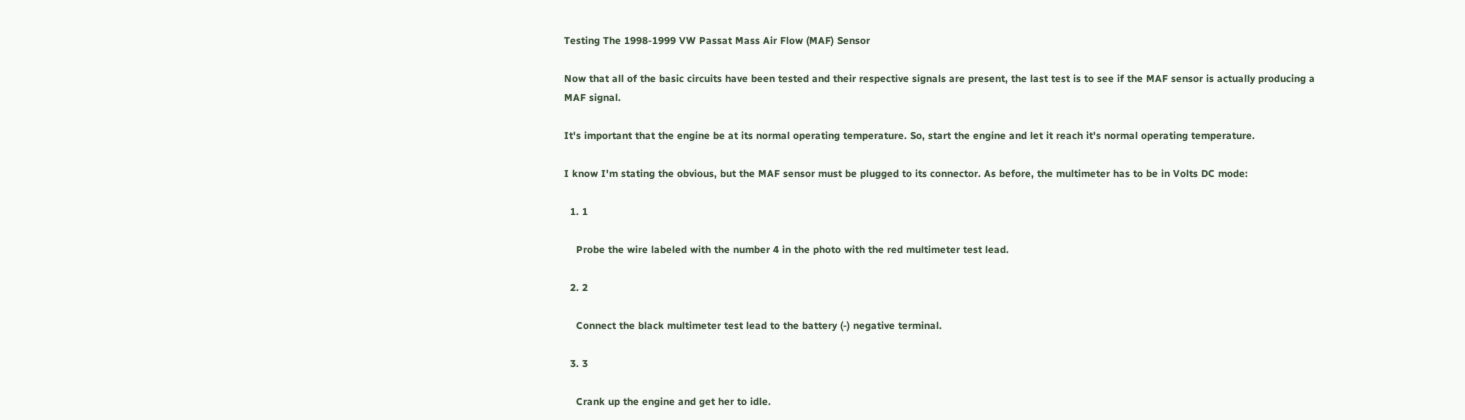Testing The 1998-1999 VW Passat Mass Air Flow (MAF) Sensor

Now that all of the basic circuits have been tested and their respective signals are present, the last test is to see if the MAF sensor is actually producing a MAF signal.

It's important that the engine be at its normal operating temperature. So, start the engine and let it reach it's normal operating temperature.

I know I'm stating the obvious, but the MAF sensor must be plugged to its connector. As before, the multimeter has to be in Volts DC mode:

  1. 1

    Probe the wire labeled with the number 4 in the photo with the red multimeter test lead.

  2. 2

    Connect the black multimeter test lead to the battery (-) negative terminal.

  3. 3

    Crank up the engine and get her to idle.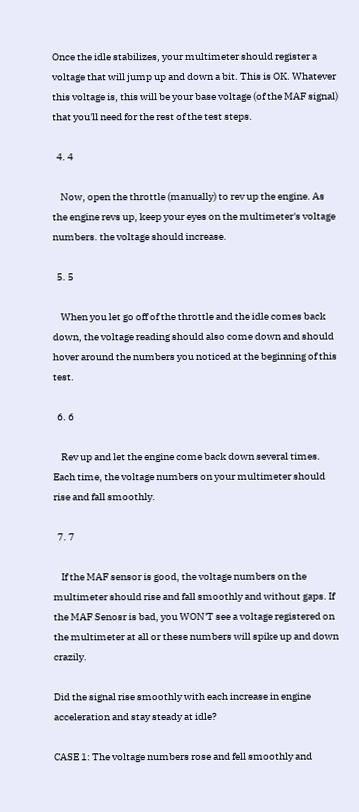Once the idle stabilizes, your multimeter should register a voltage that will jump up and down a bit. This is OK. Whatever this voltage is, this will be your base voltage (of the MAF signal) that you'll need for the rest of the test steps.

  4. 4

    Now, open the throttle (manually) to rev up the engine. As the engine revs up, keep your eyes on the multimeter's voltage numbers. the voltage should increase.

  5. 5

    When you let go off of the throttle and the idle comes back down, the voltage reading should also come down and should hover around the numbers you noticed at the beginning of this test.

  6. 6

    Rev up and let the engine come back down several times. Each time, the voltage numbers on your multimeter should rise and fall smoothly.

  7. 7

    If the MAF sensor is good, the voltage numbers on the multimeter should rise and fall smoothly and without gaps. If the MAF Senosr is bad, you WON'T see a voltage registered on the multimeter at all or these numbers will spike up and down crazily.

Did the signal rise smoothly with each increase in engine acceleration and stay steady at idle?

CASE 1: The voltage numbers rose and fell smoothly and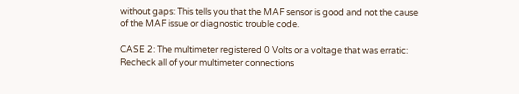without gaps: This tells you that the MAF sensor is good and not the cause of the MAF issue or diagnostic trouble code.

CASE 2: The multimeter registered 0 Volts or a voltage that was erratic: Recheck all of your multimeter connections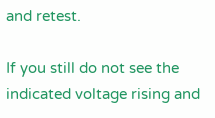and retest.

If you still do not see the indicated voltage rising and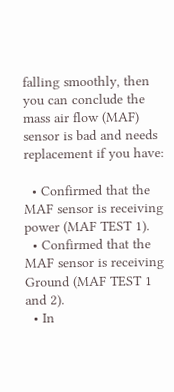falling smoothly, then you can conclude the mass air flow (MAF) sensor is bad and needs replacement if you have:

  • Confirmed that the MAF sensor is receiving power (MAF TEST 1).
  • Confirmed that the MAF sensor is receiving Ground (MAF TEST 1 and 2).
  • In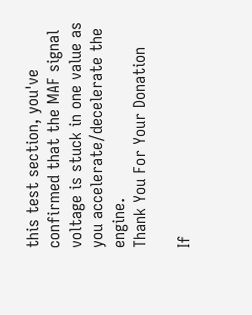this test section, you've confirmed that the MAF signal voltage is stuck in one value as you accelerate/decelerate the engine.
Thank You For Your Donation

If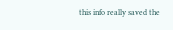this info really saved the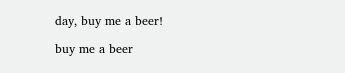day, buy me a beer!

buy me a beer